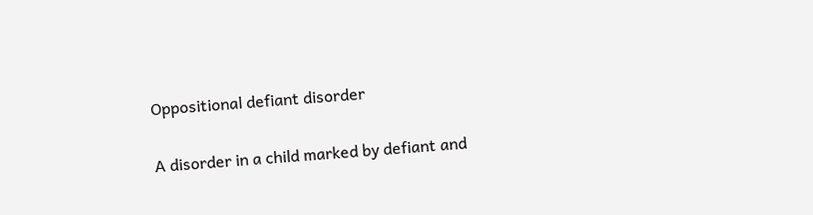Oppositional defiant disorder

A disorder in a child marked by defiant and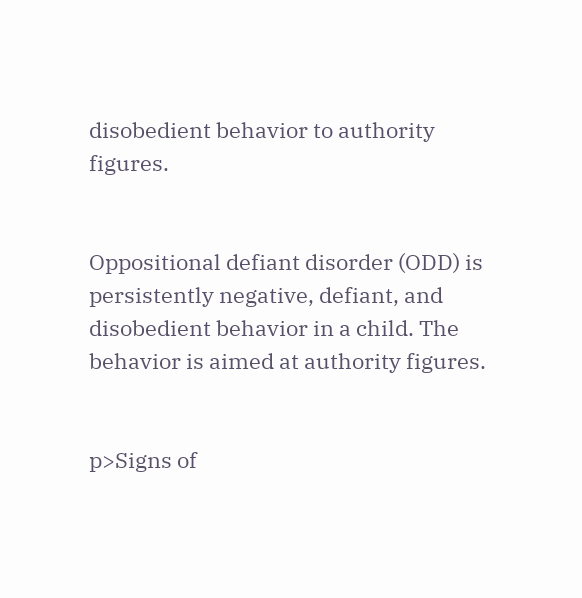disobedient behavior to authority figures.


Oppositional defiant disorder (ODD) is persistently negative, defiant, and disobedient behavior in a child. The behavior is aimed at authority figures.


p>Signs of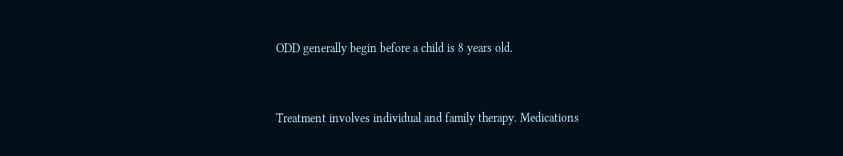ODD generally begin before a child is 8 years old.


Treatment involves individual and family therapy. Medications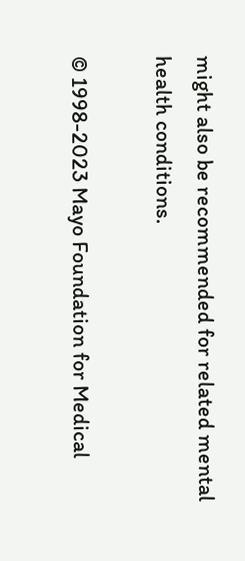might also be recommended for related mental health conditions.

© 1998-2023 Mayo Foundation for Medical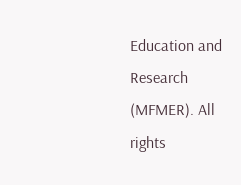Education and Research (MFMER). All rights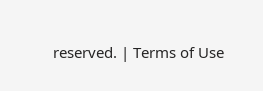reserved. | Terms of Use